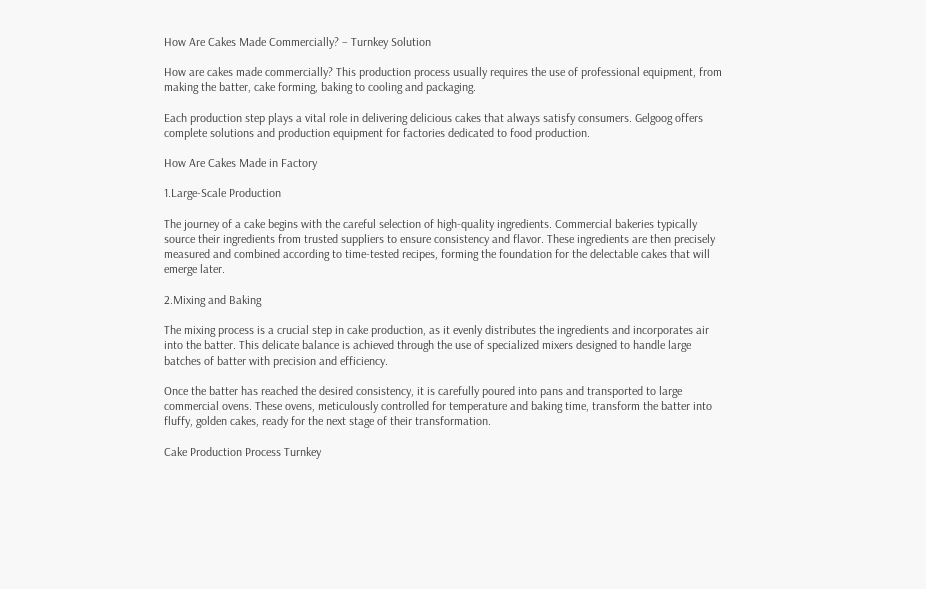How Are Cakes Made Commercially? – Turnkey Solution

How are cakes made commercially? This production process usually requires the use of professional equipment, from making the batter, cake forming, baking to cooling and packaging.

Each production step plays a vital role in delivering delicious cakes that always satisfy consumers. Gelgoog offers complete solutions and production equipment for factories dedicated to food production.

How Are Cakes Made in Factory

1.Large-Scale Production

The journey of a cake begins with the careful selection of high-quality ingredients. Commercial bakeries typically source their ingredients from trusted suppliers to ensure consistency and flavor. These ingredients are then precisely measured and combined according to time-tested recipes, forming the foundation for the delectable cakes that will emerge later.

2.Mixing and Baking

The mixing process is a crucial step in cake production, as it evenly distributes the ingredients and incorporates air into the batter. This delicate balance is achieved through the use of specialized mixers designed to handle large batches of batter with precision and efficiency.

Once the batter has reached the desired consistency, it is carefully poured into pans and transported to large commercial ovens. These ovens, meticulously controlled for temperature and baking time, transform the batter into fluffy, golden cakes, ready for the next stage of their transformation.

Cake Production Process Turnkey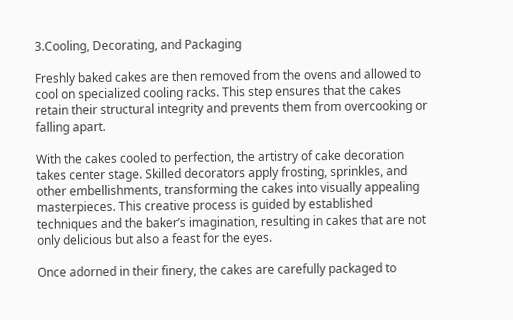3.Cooling, Decorating, and Packaging

Freshly baked cakes are then removed from the ovens and allowed to cool on specialized cooling racks. This step ensures that the cakes retain their structural integrity and prevents them from overcooking or falling apart.

With the cakes cooled to perfection, the artistry of cake decoration takes center stage. Skilled decorators apply frosting, sprinkles, and other embellishments, transforming the cakes into visually appealing masterpieces. This creative process is guided by established techniques and the baker’s imagination, resulting in cakes that are not only delicious but also a feast for the eyes.

Once adorned in their finery, the cakes are carefully packaged to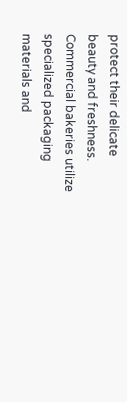protect their delicate beauty and freshness. Commercial bakeries utilize specialized packaging materials and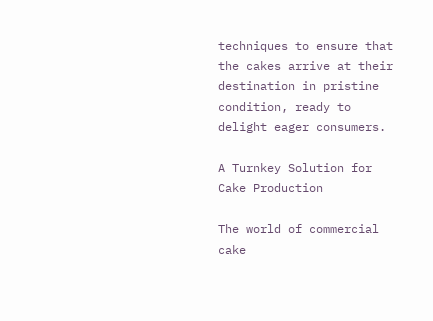techniques to ensure that the cakes arrive at their destination in pristine condition, ready to delight eager consumers.

A Turnkey Solution for Cake Production

The world of commercial cake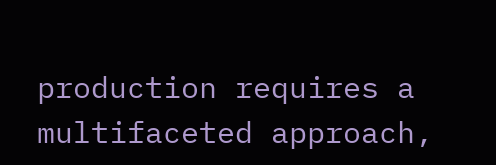production requires a multifaceted approach,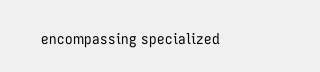encompassing specialized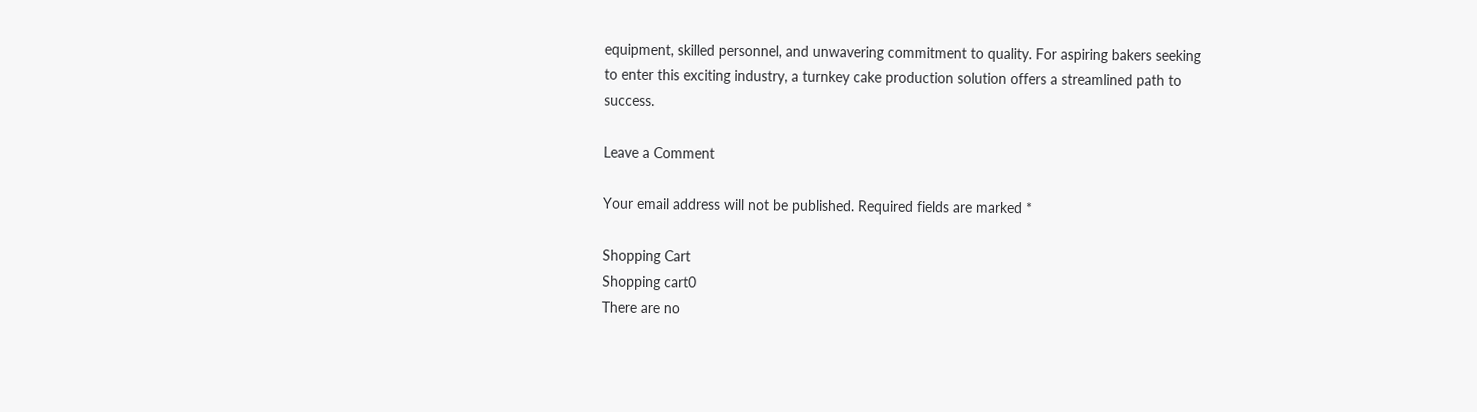equipment, skilled personnel, and unwavering commitment to quality. For aspiring bakers seeking to enter this exciting industry, a turnkey cake production solution offers a streamlined path to success.

Leave a Comment

Your email address will not be published. Required fields are marked *

Shopping Cart
Shopping cart0
There are no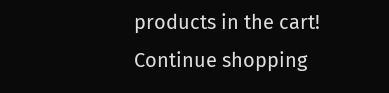products in the cart!
Continue shopping